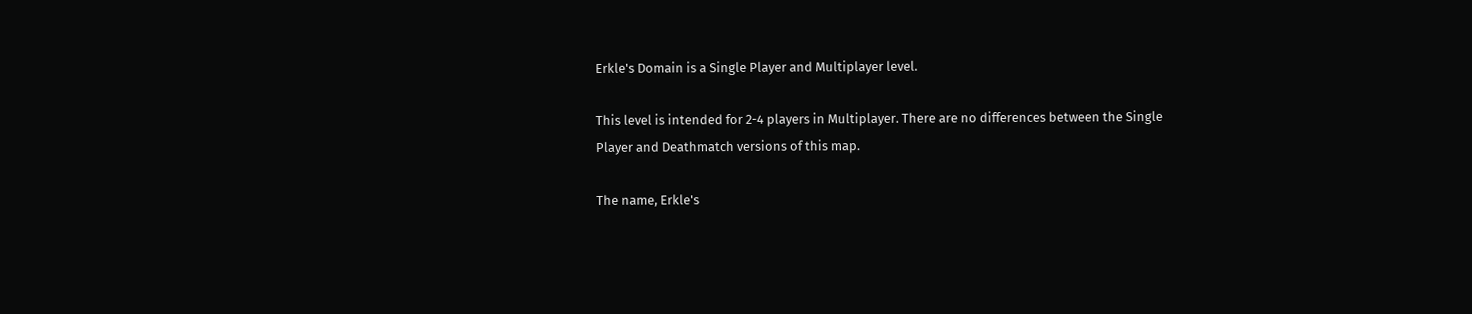Erkle's Domain is a Single Player and Multiplayer level.

This level is intended for 2-4 players in Multiplayer. There are no differences between the Single Player and Deathmatch versions of this map.

The name, Erkle's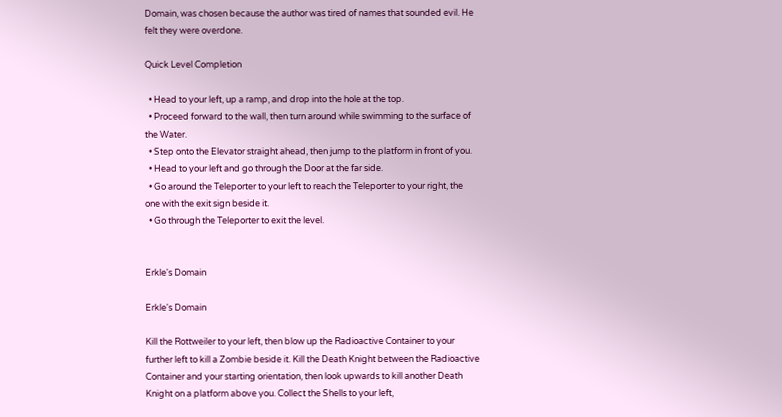Domain, was chosen because the author was tired of names that sounded evil. He felt they were overdone.

Quick Level Completion

  • Head to your left, up a ramp, and drop into the hole at the top.
  • Proceed forward to the wall, then turn around while swimming to the surface of the Water.
  • Step onto the Elevator straight ahead, then jump to the platform in front of you.
  • Head to your left and go through the Door at the far side.
  • Go around the Teleporter to your left to reach the Teleporter to your right, the one with the exit sign beside it.
  • Go through the Teleporter to exit the level.


Erkle's Domain

Erkle's Domain

Kill the Rottweiler to your left, then blow up the Radioactive Container to your further left to kill a Zombie beside it. Kill the Death Knight between the Radioactive Container and your starting orientation, then look upwards to kill another Death Knight on a platform above you. Collect the Shells to your left,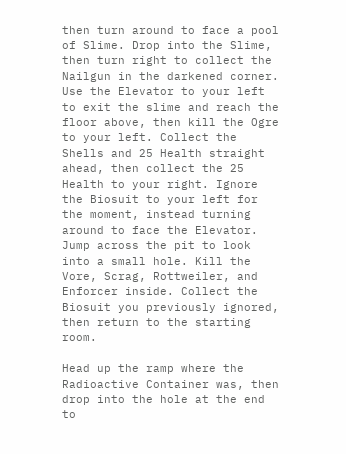then turn around to face a pool of Slime. Drop into the Slime, then turn right to collect the Nailgun in the darkened corner. Use the Elevator to your left to exit the slime and reach the floor above, then kill the Ogre to your left. Collect the Shells and 25 Health straight ahead, then collect the 25 Health to your right. Ignore the Biosuit to your left for the moment, instead turning around to face the Elevator. Jump across the pit to look into a small hole. Kill the Vore, Scrag, Rottweiler, and Enforcer inside. Collect the Biosuit you previously ignored, then return to the starting room.

Head up the ramp where the Radioactive Container was, then drop into the hole at the end to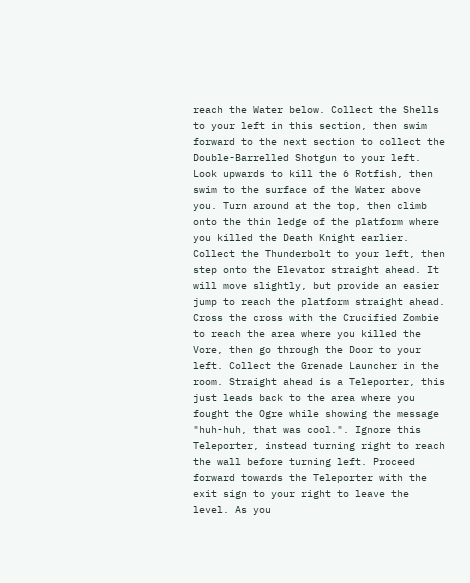reach the Water below. Collect the Shells to your left in this section, then swim forward to the next section to collect the Double-Barrelled Shotgun to your left. Look upwards to kill the 6 Rotfish, then swim to the surface of the Water above you. Turn around at the top, then climb onto the thin ledge of the platform where you killed the Death Knight earlier. Collect the Thunderbolt to your left, then step onto the Elevator straight ahead. It will move slightly, but provide an easier jump to reach the platform straight ahead. Cross the cross with the Crucified Zombie to reach the area where you killed the Vore, then go through the Door to your left. Collect the Grenade Launcher in the room. Straight ahead is a Teleporter, this just leads back to the area where you fought the Ogre while showing the message "huh-huh, that was cool.". Ignore this Teleporter, instead turning right to reach the wall before turning left. Proceed forward towards the Teleporter with the exit sign to your right to leave the level. As you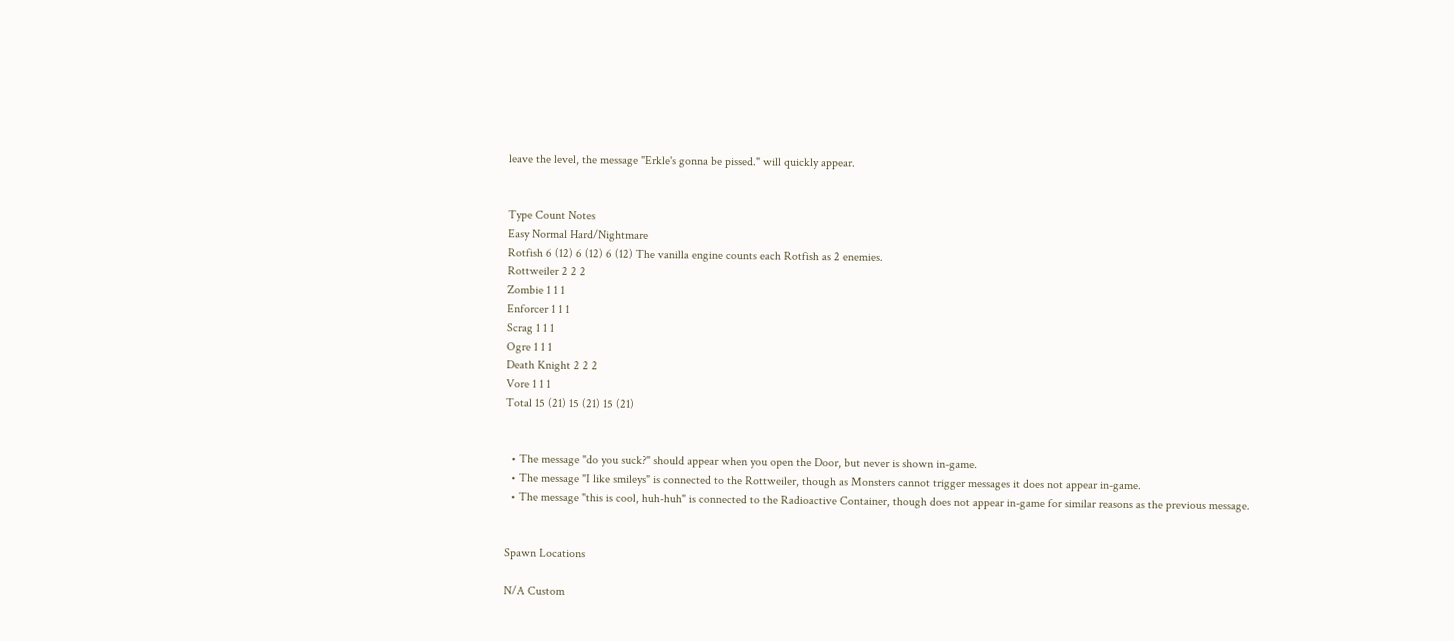leave the level, the message "Erkle's gonna be pissed." will quickly appear.


Type Count Notes
Easy Normal Hard/Nightmare
Rotfish 6 (12) 6 (12) 6 (12) The vanilla engine counts each Rotfish as 2 enemies.
Rottweiler 2 2 2
Zombie 1 1 1
Enforcer 1 1 1
Scrag 1 1 1
Ogre 1 1 1
Death Knight 2 2 2
Vore 1 1 1
Total 15 (21) 15 (21) 15 (21)


  • The message "do you suck?" should appear when you open the Door, but never is shown in-game.
  • The message "I like smileys" is connected to the Rottweiler, though as Monsters cannot trigger messages it does not appear in-game.
  • The message "this is cool, huh-huh" is connected to the Radioactive Container, though does not appear in-game for similar reasons as the previous message.


Spawn Locations

N/A Custom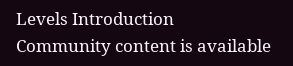Levels Introduction
Community content is available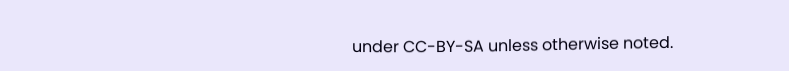under CC-BY-SA unless otherwise noted.